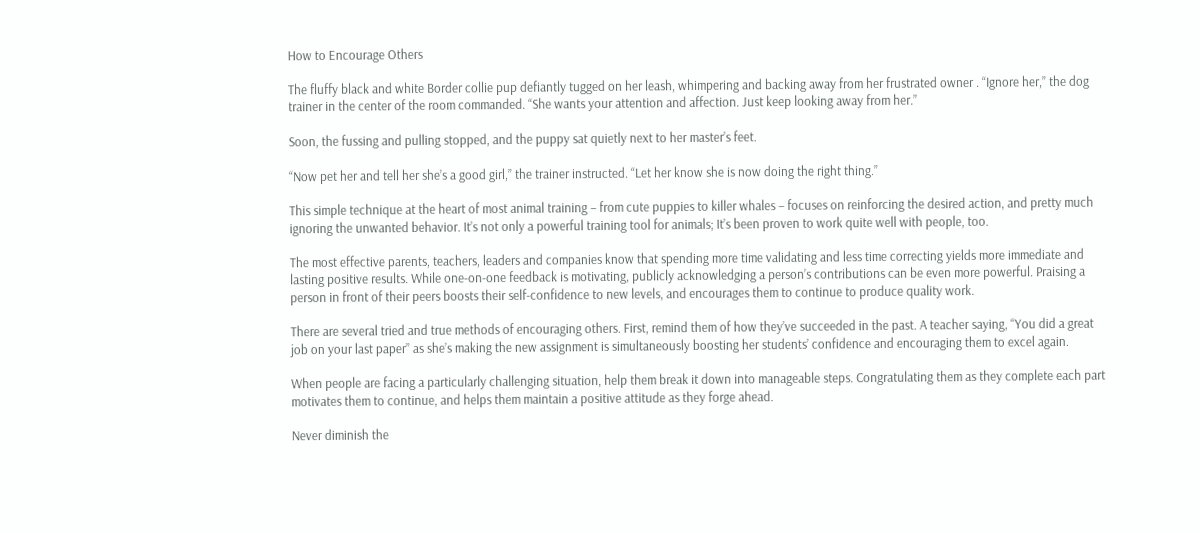How to Encourage Others

The fluffy black and white Border collie pup defiantly tugged on her leash, whimpering and backing away from her frustrated owner . “Ignore her,” the dog trainer in the center of the room commanded. “She wants your attention and affection. Just keep looking away from her.”

Soon, the fussing and pulling stopped, and the puppy sat quietly next to her master’s feet.

“Now pet her and tell her she’s a good girl,” the trainer instructed. “Let her know she is now doing the right thing.”

This simple technique at the heart of most animal training – from cute puppies to killer whales – focuses on reinforcing the desired action, and pretty much ignoring the unwanted behavior. It’s not only a powerful training tool for animals; It’s been proven to work quite well with people, too.

The most effective parents, teachers, leaders and companies know that spending more time validating and less time correcting yields more immediate and lasting positive results. While one-on-one feedback is motivating, publicly acknowledging a person’s contributions can be even more powerful. Praising a person in front of their peers boosts their self-confidence to new levels, and encourages them to continue to produce quality work.

There are several tried and true methods of encouraging others. First, remind them of how they’ve succeeded in the past. A teacher saying, “You did a great job on your last paper” as she’s making the new assignment is simultaneously boosting her students’ confidence and encouraging them to excel again.

When people are facing a particularly challenging situation, help them break it down into manageable steps. Congratulating them as they complete each part motivates them to continue, and helps them maintain a positive attitude as they forge ahead.

Never diminish the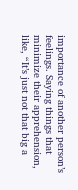importance of another person’s feelings. Saying things that minimize their apprehension, like, “It’s just not that big a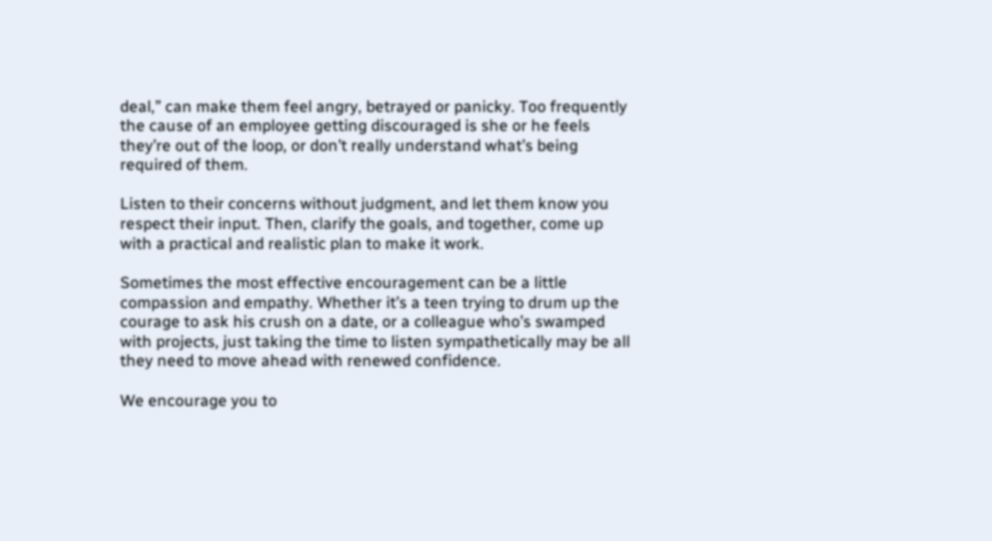deal,” can make them feel angry, betrayed or panicky. Too frequently the cause of an employee getting discouraged is she or he feels they’re out of the loop, or don’t really understand what’s being required of them.

Listen to their concerns without judgment, and let them know you respect their input. Then, clarify the goals, and together, come up with a practical and realistic plan to make it work.

Sometimes the most effective encouragement can be a little compassion and empathy. Whether it’s a teen trying to drum up the courage to ask his crush on a date, or a colleague who’s swamped with projects, just taking the time to listen sympathetically may be all they need to move ahead with renewed confidence.

We encourage you to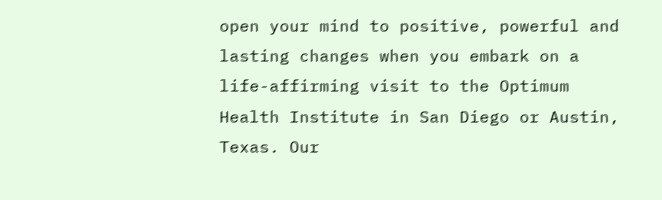open your mind to positive, powerful and lasting changes when you embark on a life-affirming visit to the Optimum Health Institute in San Diego or Austin, Texas. Our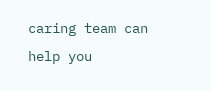caring team can help you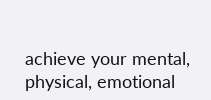achieve your mental, physical, emotional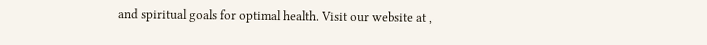and spiritual goals for optimal health. Visit our website at ,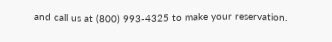and call us at (800) 993-4325 to make your reservation.